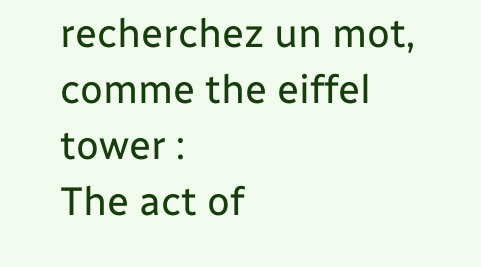recherchez un mot, comme the eiffel tower :
The act of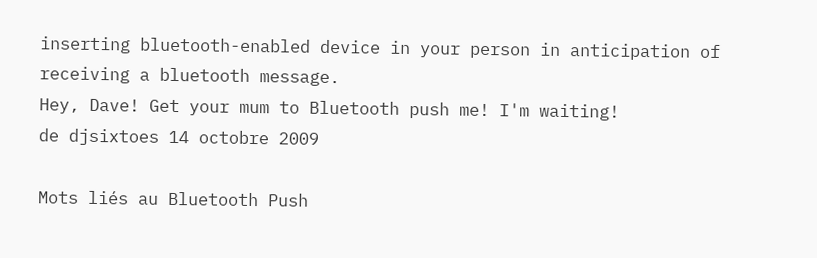inserting bluetooth-enabled device in your person in anticipation of receiving a bluetooth message.
Hey, Dave! Get your mum to Bluetooth push me! I'm waiting!
de djsixtoes 14 octobre 2009

Mots liés au Bluetooth Push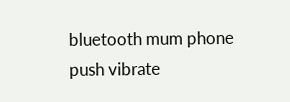bluetooth mum phone push vibrate